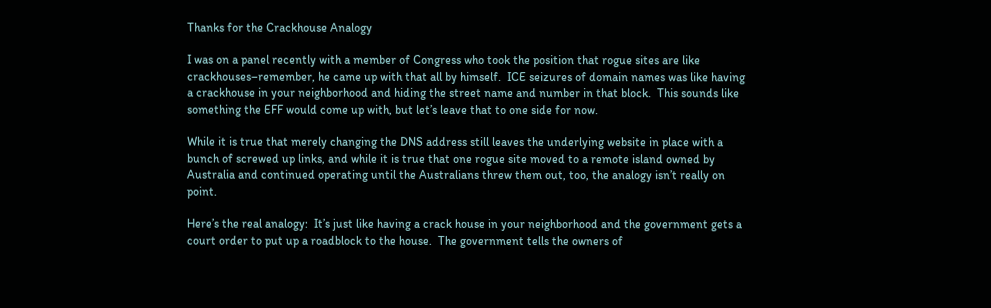Thanks for the Crackhouse Analogy

I was on a panel recently with a member of Congress who took the position that rogue sites are like crackhouses–remember, he came up with that all by himself.  ICE seizures of domain names was like having a crackhouse in your neighborhood and hiding the street name and number in that block.  This sounds like something the EFF would come up with, but let’s leave that to one side for now.

While it is true that merely changing the DNS address still leaves the underlying website in place with a bunch of screwed up links, and while it is true that one rogue site moved to a remote island owned by Australia and continued operating until the Australians threw them out, too, the analogy isn’t really on point.

Here’s the real analogy:  It’s just like having a crack house in your neighborhood and the government gets a court order to put up a roadblock to the house.  The government tells the owners of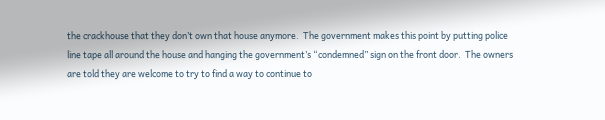the crackhouse that they don’t own that house anymore.  The government makes this point by putting police line tape all around the house and hanging the government’s “condemned” sign on the front door.  The owners are told they are welcome to try to find a way to continue to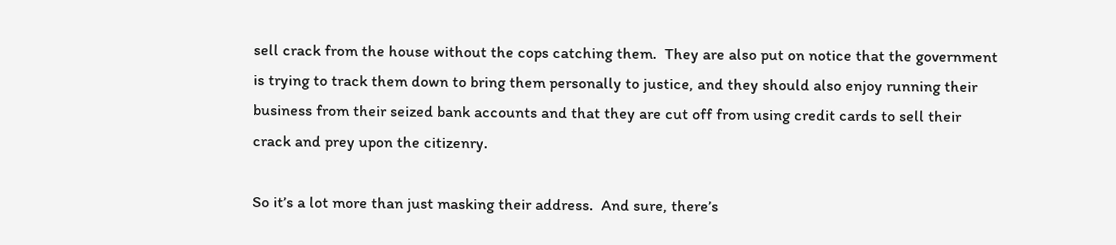sell crack from the house without the cops catching them.  They are also put on notice that the government is trying to track them down to bring them personally to justice, and they should also enjoy running their business from their seized bank accounts and that they are cut off from using credit cards to sell their crack and prey upon the citizenry.

So it’s a lot more than just masking their address.  And sure, there’s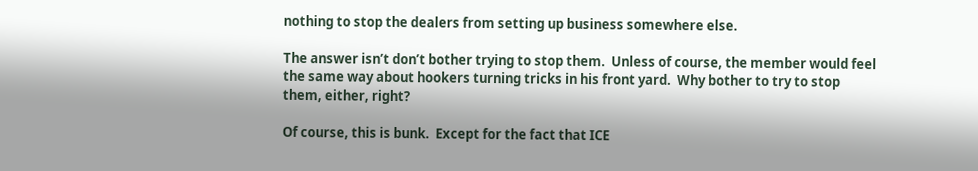nothing to stop the dealers from setting up business somewhere else.

The answer isn’t don’t bother trying to stop them.  Unless of course, the member would feel the same way about hookers turning tricks in his front yard.  Why bother to try to stop them, either, right?

Of course, this is bunk.  Except for the fact that ICE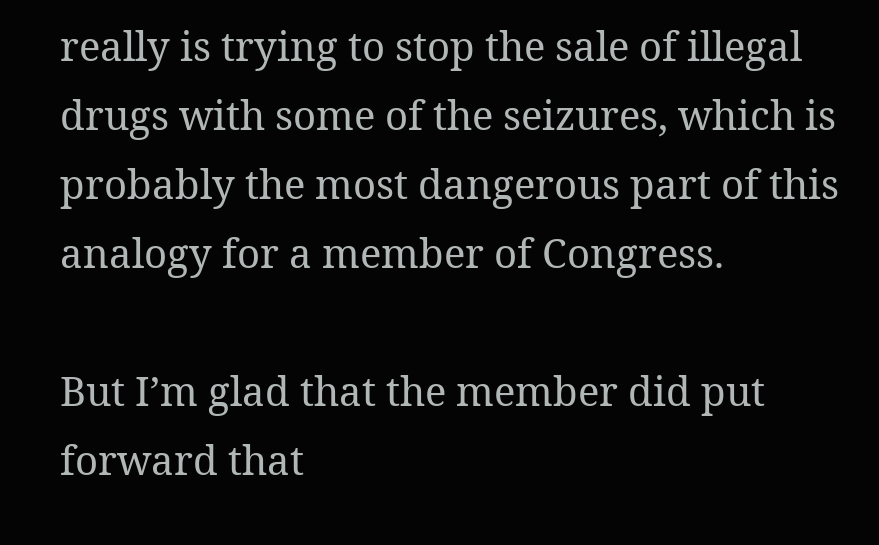really is trying to stop the sale of illegal drugs with some of the seizures, which is probably the most dangerous part of this analogy for a member of Congress.

But I’m glad that the member did put forward that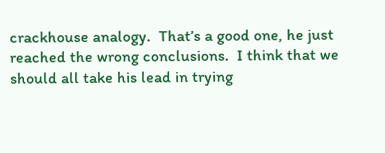crackhouse analogy.  That’s a good one, he just reached the wrong conclusions.  I think that we should all take his lead in trying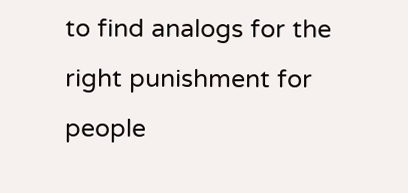to find analogs for the right punishment for people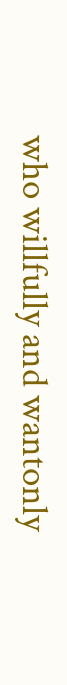who willfully and wantonly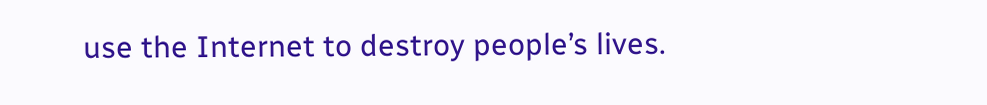use the Internet to destroy people’s lives.